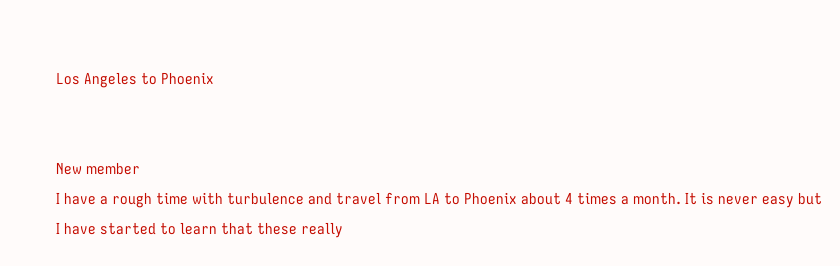Los Angeles to Phoenix


New member
I have a rough time with turbulence and travel from LA to Phoenix about 4 times a month. It is never easy but I have started to learn that these really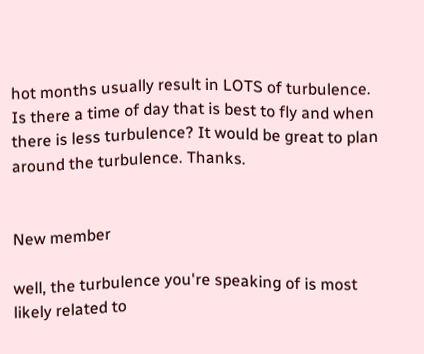hot months usually result in LOTS of turbulence. Is there a time of day that is best to fly and when there is less turbulence? It would be great to plan around the turbulence. Thanks.


New member

well, the turbulence you're speaking of is most likely related to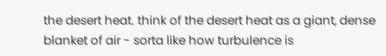the desert heat. think of the desert heat as a giant, dense blanket of air - sorta like how turbulence is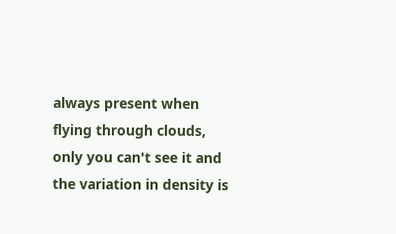always present when flying through clouds, only you can't see it and the variation in density is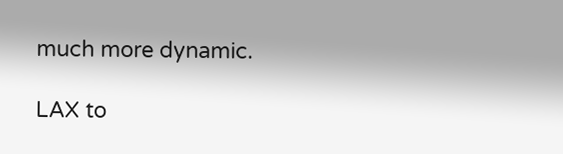much more dynamic.

LAX to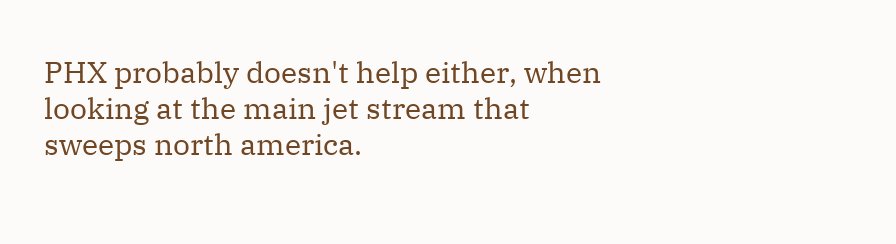PHX probably doesn't help either, when looking at the main jet stream that sweeps north america.